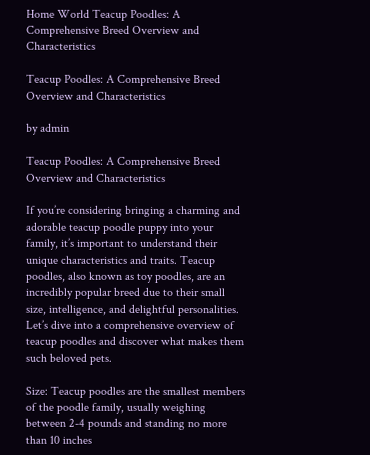Home World Teacup Poodles: A Comprehensive Breed Overview and Characteristics

Teacup Poodles: A Comprehensive Breed Overview and Characteristics

by admin

Teacup Poodles: A Comprehensive Breed Overview and Characteristics

If you’re considering bringing a charming and adorable teacup poodle puppy into your family, it’s important to understand their unique characteristics and traits. Teacup poodles, also known as toy poodles, are an incredibly popular breed due to their small size, intelligence, and delightful personalities. Let’s dive into a comprehensive overview of teacup poodles and discover what makes them such beloved pets.

Size: Teacup poodles are the smallest members of the poodle family, usually weighing between 2-4 pounds and standing no more than 10 inches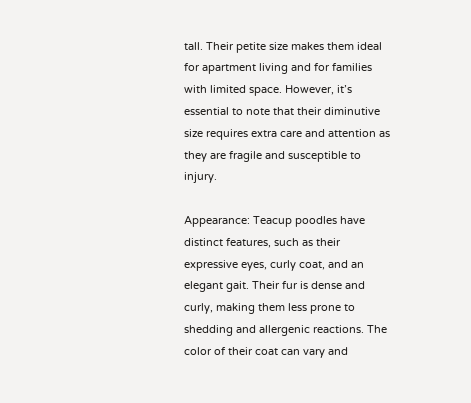tall. Their petite size makes them ideal for apartment living and for families with limited space. However, it’s essential to note that their diminutive size requires extra care and attention as they are fragile and susceptible to injury.

Appearance: Teacup poodles have distinct features, such as their expressive eyes, curly coat, and an elegant gait. Their fur is dense and curly, making them less prone to shedding and allergenic reactions. The color of their coat can vary and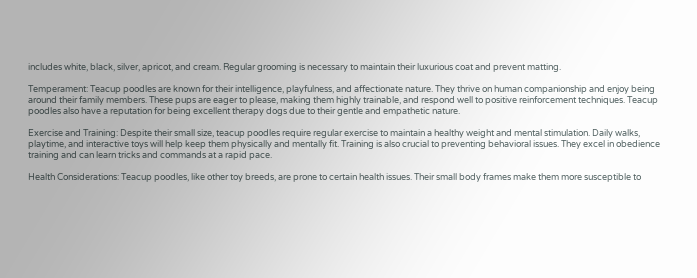includes white, black, silver, apricot, and cream. Regular grooming is necessary to maintain their luxurious coat and prevent matting.

Temperament: Teacup poodles are known for their intelligence, playfulness, and affectionate nature. They thrive on human companionship and enjoy being around their family members. These pups are eager to please, making them highly trainable, and respond well to positive reinforcement techniques. Teacup poodles also have a reputation for being excellent therapy dogs due to their gentle and empathetic nature.

Exercise and Training: Despite their small size, teacup poodles require regular exercise to maintain a healthy weight and mental stimulation. Daily walks, playtime, and interactive toys will help keep them physically and mentally fit. Training is also crucial to preventing behavioral issues. They excel in obedience training and can learn tricks and commands at a rapid pace.

Health Considerations: Teacup poodles, like other toy breeds, are prone to certain health issues. Their small body frames make them more susceptible to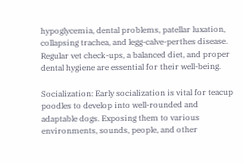hypoglycemia, dental problems, patellar luxation, collapsing trachea, and legg-calve-perthes disease. Regular vet check-ups, a balanced diet, and proper dental hygiene are essential for their well-being.

Socialization: Early socialization is vital for teacup poodles to develop into well-rounded and adaptable dogs. Exposing them to various environments, sounds, people, and other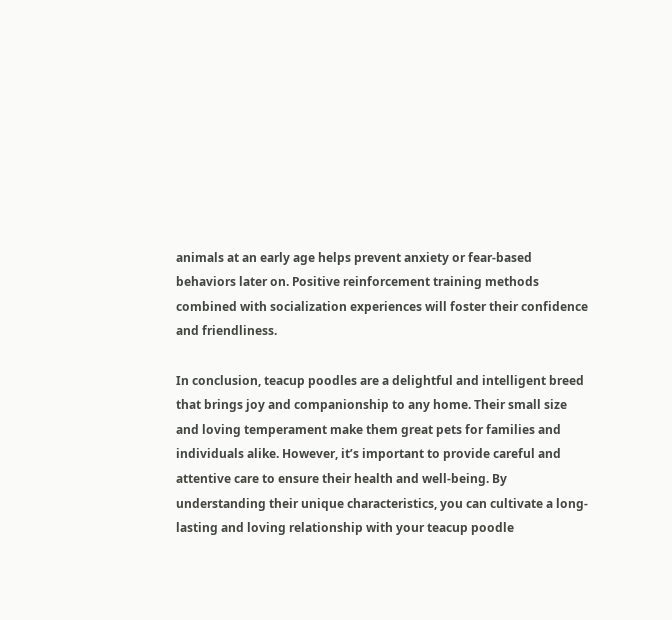animals at an early age helps prevent anxiety or fear-based behaviors later on. Positive reinforcement training methods combined with socialization experiences will foster their confidence and friendliness.

In conclusion, teacup poodles are a delightful and intelligent breed that brings joy and companionship to any home. Their small size and loving temperament make them great pets for families and individuals alike. However, it’s important to provide careful and attentive care to ensure their health and well-being. By understanding their unique characteristics, you can cultivate a long-lasting and loving relationship with your teacup poodle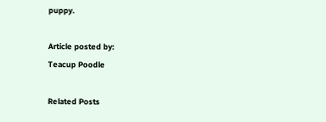puppy.

Article posted by:
Teacup Poodle

Related Posts